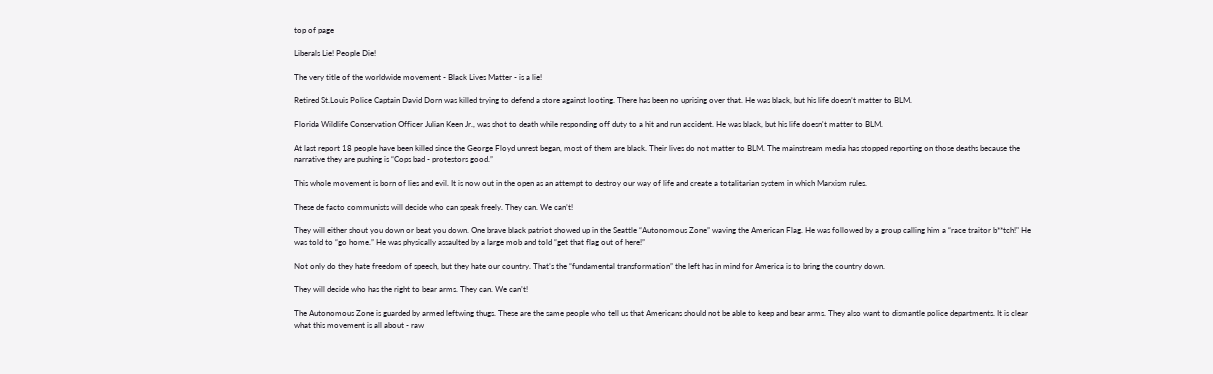top of page

Liberals Lie! People Die!

The very title of the worldwide movement - Black Lives Matter - is a lie!

Retired St.Louis Police Captain David Dorn was killed trying to defend a store against looting. There has been no uprising over that. He was black, but his life doesn’t matter to BLM.

Florida Wildlife Conservation Officer Julian Keen Jr., was shot to death while responding off duty to a hit and run accident. He was black, but his life doesn't matter to BLM.

At last report 18 people have been killed since the George Floyd unrest began, most of them are black. Their lives do not matter to BLM. The mainstream media has stopped reporting on those deaths because the narrative they are pushing is “Cops bad - protestors good.”

This whole movement is born of lies and evil. It is now out in the open as an attempt to destroy our way of life and create a totalitarian system in which Marxism rules.

These de facto communists will decide who can speak freely. They can. We can’t!

They will either shout you down or beat you down. One brave black patriot showed up in the Seattle “Autonomous Zone” waving the American Flag. He was followed by a group calling him a “race traitor b**tch!" He was told to “go home.” He was physically assaulted by a large mob and told “get that flag out of here!”

Not only do they hate freedom of speech, but they hate our country. That’s the “fundamental transformation” the left has in mind for America is to bring the country down.

They will decide who has the right to bear arms. They can. We can’t!

The Autonomous Zone is guarded by armed leftwing thugs. These are the same people who tell us that Americans should not be able to keep and bear arms. They also want to dismantle police departments. It is clear what this movement is all about - raw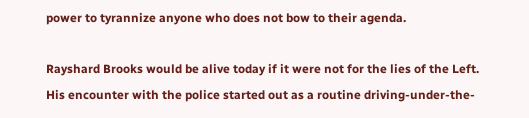power to tyrannize anyone who does not bow to their agenda.

Rayshard Brooks would be alive today if it were not for the lies of the Left. His encounter with the police started out as a routine driving-under-the-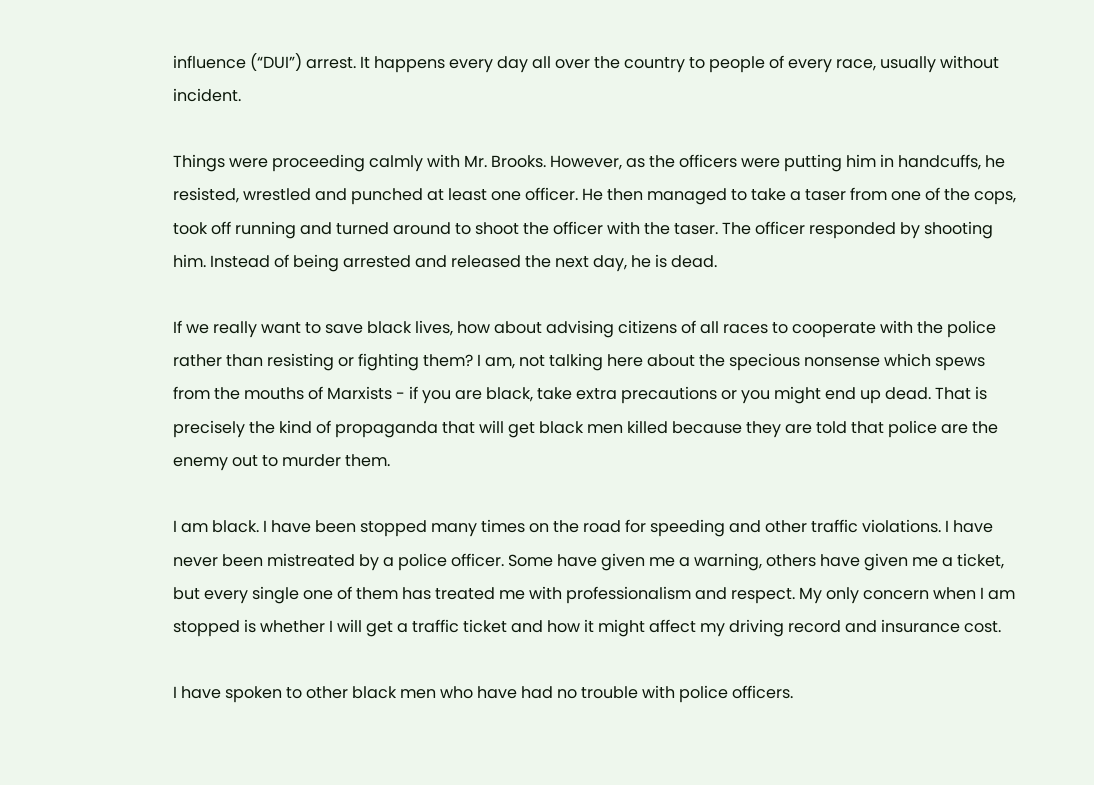influence (“DUI”) arrest. It happens every day all over the country to people of every race, usually without incident.

Things were proceeding calmly with Mr. Brooks. However, as the officers were putting him in handcuffs, he resisted, wrestled and punched at least one officer. He then managed to take a taser from one of the cops, took off running and turned around to shoot the officer with the taser. The officer responded by shooting him. Instead of being arrested and released the next day, he is dead.

If we really want to save black lives, how about advising citizens of all races to cooperate with the police rather than resisting or fighting them? I am, not talking here about the specious nonsense which spews from the mouths of Marxists - if you are black, take extra precautions or you might end up dead. That is precisely the kind of propaganda that will get black men killed because they are told that police are the enemy out to murder them.

I am black. I have been stopped many times on the road for speeding and other traffic violations. I have never been mistreated by a police officer. Some have given me a warning, others have given me a ticket, but every single one of them has treated me with professionalism and respect. My only concern when I am stopped is whether I will get a traffic ticket and how it might affect my driving record and insurance cost.

I have spoken to other black men who have had no trouble with police officers.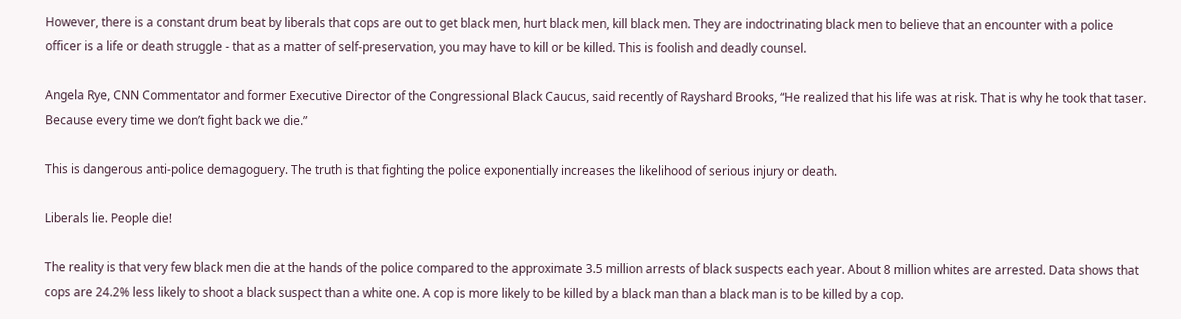However, there is a constant drum beat by liberals that cops are out to get black men, hurt black men, kill black men. They are indoctrinating black men to believe that an encounter with a police officer is a life or death struggle - that as a matter of self-preservation, you may have to kill or be killed. This is foolish and deadly counsel.

Angela Rye, CNN Commentator and former Executive Director of the Congressional Black Caucus, said recently of Rayshard Brooks, “He realized that his life was at risk. That is why he took that taser. Because every time we don’t fight back we die.”

This is dangerous anti-police demagoguery. The truth is that fighting the police exponentially increases the likelihood of serious injury or death.

Liberals lie. People die!

The reality is that very few black men die at the hands of the police compared to the approximate 3.5 million arrests of black suspects each year. About 8 million whites are arrested. Data shows that cops are 24.2% less likely to shoot a black suspect than a white one. A cop is more likely to be killed by a black man than a black man is to be killed by a cop.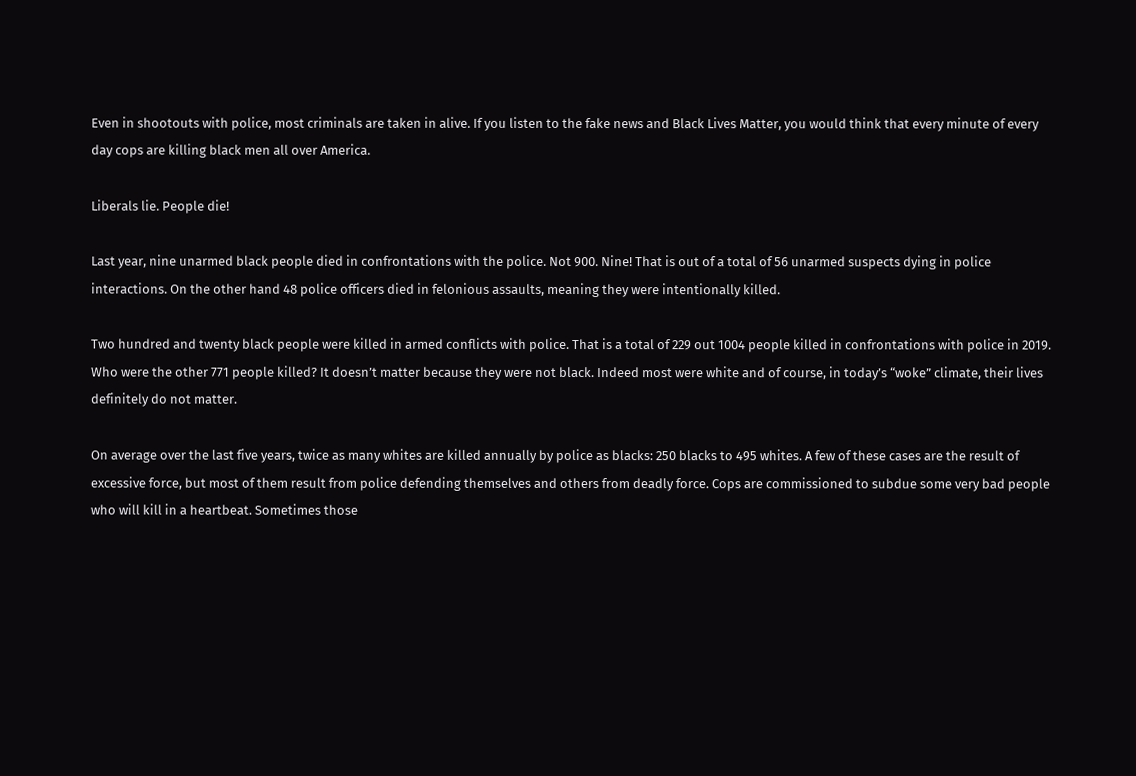Even in shootouts with police, most criminals are taken in alive. If you listen to the fake news and Black Lives Matter, you would think that every minute of every day cops are killing black men all over America.

Liberals lie. People die!

Last year, nine unarmed black people died in confrontations with the police. Not 900. Nine! That is out of a total of 56 unarmed suspects dying in police interactions. On the other hand 48 police officers died in felonious assaults, meaning they were intentionally killed.

Two hundred and twenty black people were killed in armed conflicts with police. That is a total of 229 out 1004 people killed in confrontations with police in 2019. Who were the other 771 people killed? It doesn’t matter because they were not black. Indeed most were white and of course, in today’s “woke” climate, their lives definitely do not matter.

On average over the last five years, twice as many whites are killed annually by police as blacks: 250 blacks to 495 whites. A few of these cases are the result of excessive force, but most of them result from police defending themselves and others from deadly force. Cops are commissioned to subdue some very bad people who will kill in a heartbeat. Sometimes those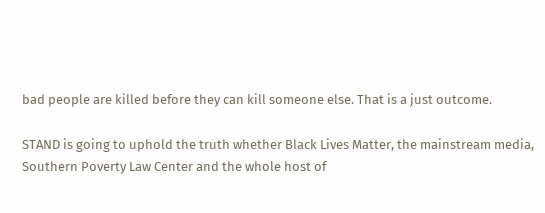bad people are killed before they can kill someone else. That is a just outcome.

STAND is going to uphold the truth whether Black Lives Matter, the mainstream media, Southern Poverty Law Center and the whole host of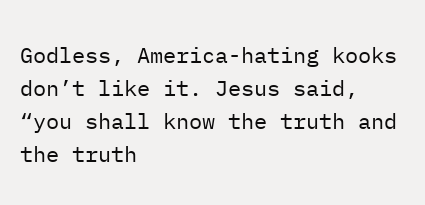Godless, America-hating kooks don’t like it. Jesus said, “you shall know the truth and the truth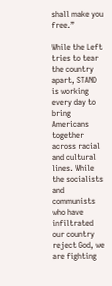shall make you free.”

While the Left tries to tear the country apart, STAND is working every day to bring Americans together across racial and cultural lines. While the socialists and communists who have infiltrated our country reject God, we are fighting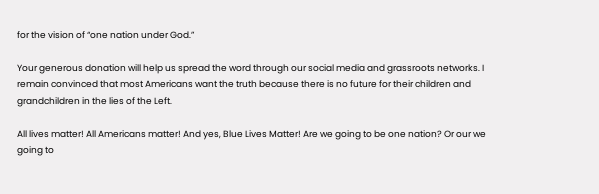for the vision of “one nation under God.”

Your generous donation will help us spread the word through our social media and grassroots networks. I remain convinced that most Americans want the truth because there is no future for their children and grandchildren in the lies of the Left.

All lives matter! All Americans matter! And yes, Blue Lives Matter! Are we going to be one nation? Or our we going to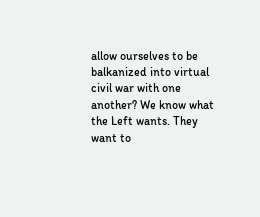allow ourselves to be balkanized into virtual civil war with one another? We know what the Left wants. They want to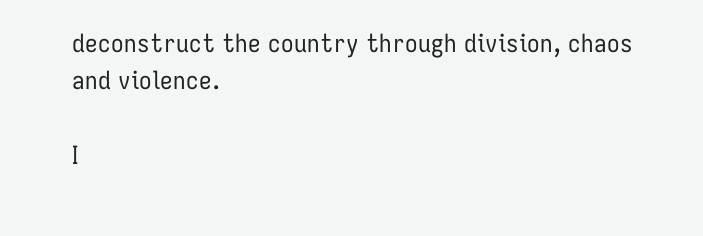deconstruct the country through division, chaos and violence.

I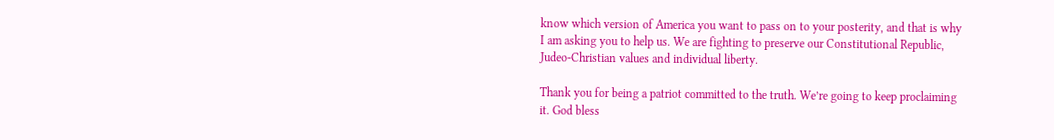know which version of America you want to pass on to your posterity, and that is why I am asking you to help us. We are fighting to preserve our Constitutional Republic, Judeo-Christian values and individual liberty.

Thank you for being a patriot committed to the truth. We’re going to keep proclaiming it. God bless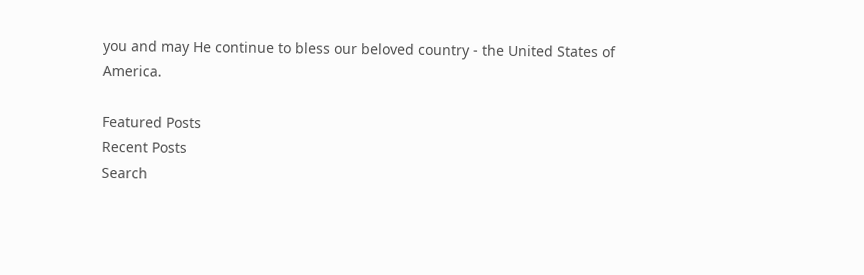you and may He continue to bless our beloved country - the United States of America.

Featured Posts
Recent Posts
Search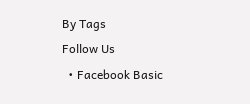By Tags
Follow Us
  • Facebook Basic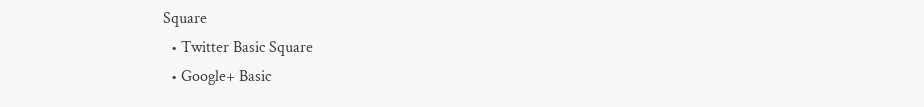Square
  • Twitter Basic Square
  • Google+ Basic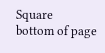Square
bottom of page